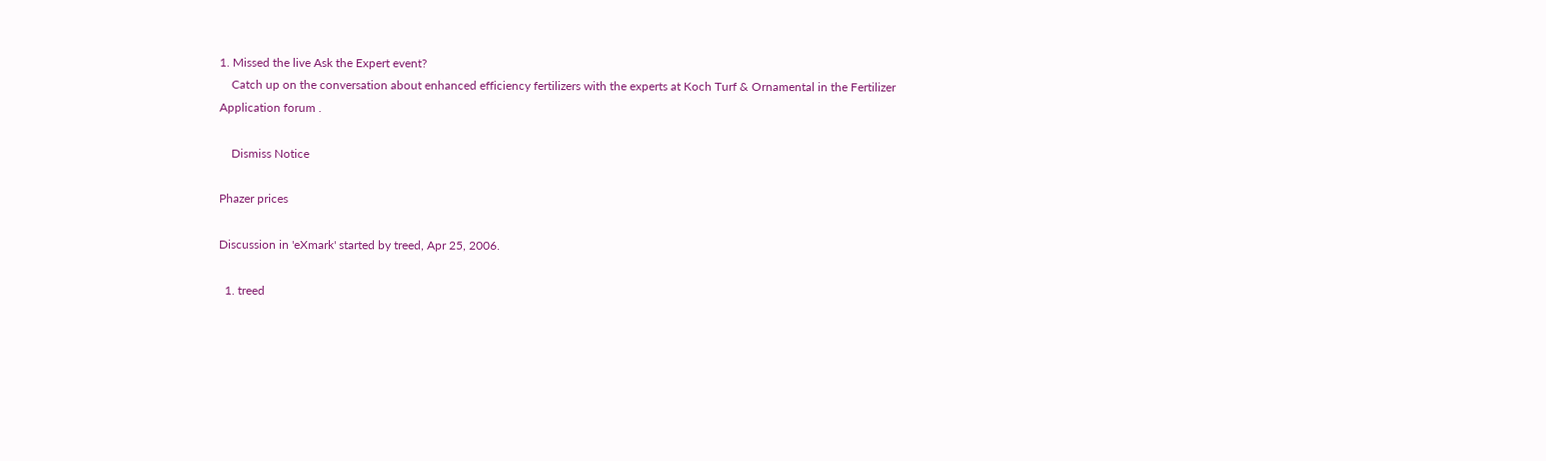1. Missed the live Ask the Expert event?
    Catch up on the conversation about enhanced efficiency fertilizers with the experts at Koch Turf & Ornamental in the Fertilizer Application forum .

    Dismiss Notice

Phazer prices

Discussion in 'eXmark' started by treed, Apr 25, 2006.

  1. treed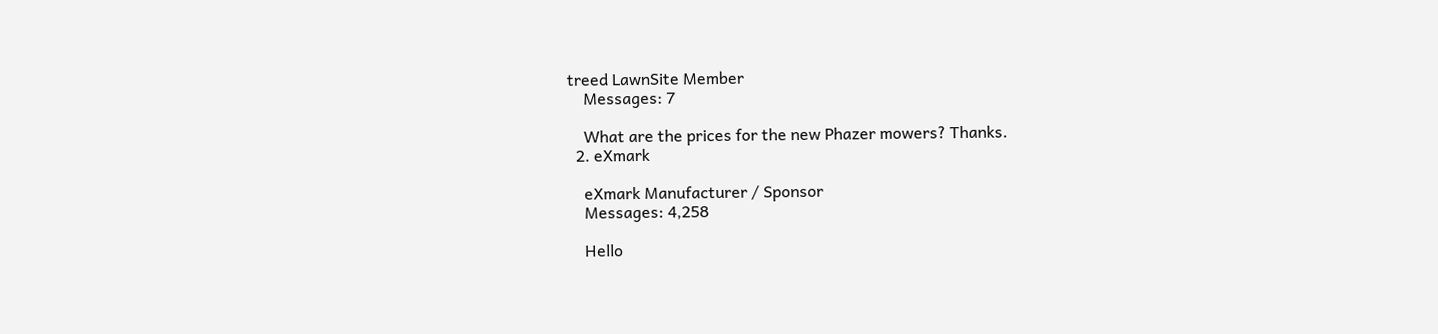treed LawnSite Member
    Messages: 7

    What are the prices for the new Phazer mowers? Thanks.
  2. eXmark

    eXmark Manufacturer / Sponsor
    Messages: 4,258

    Hello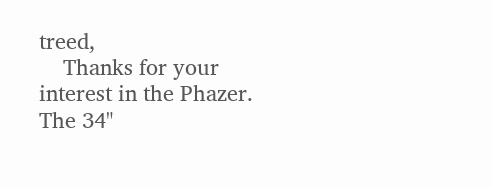treed,
    Thanks for your interest in the Phazer. The 34"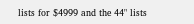lists for $4999 and the 44" lists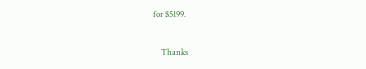for $5199.


    Thanks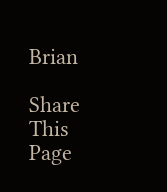Brian

Share This Page